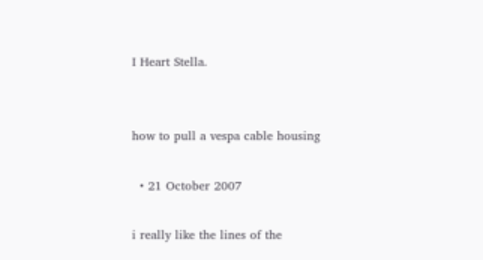I Heart Stella.


how to pull a vespa cable housing

  • 21 October 2007

i really like the lines of the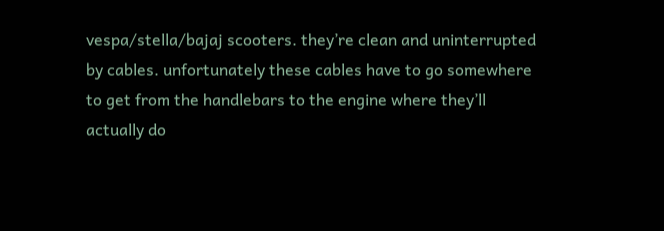vespa/stella/bajaj scooters. they’re clean and uninterrupted by cables. unfortunately these cables have to go somewhere to get from the handlebars to the engine where they’ll actually do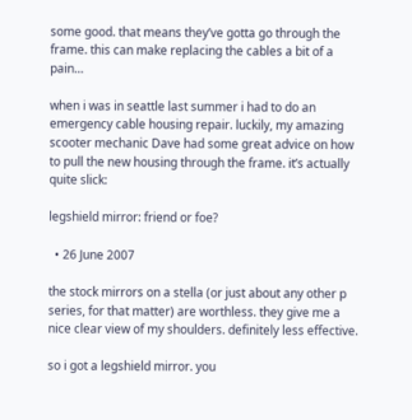some good. that means they’ve gotta go through the frame. this can make replacing the cables a bit of a pain…

when i was in seattle last summer i had to do an emergency cable housing repair. luckily, my amazing scooter mechanic Dave had some great advice on how to pull the new housing through the frame. it’s actually quite slick:

legshield mirror: friend or foe?

  • 26 June 2007

the stock mirrors on a stella (or just about any other p series, for that matter) are worthless. they give me a nice clear view of my shoulders. definitely less effective.

so i got a legshield mirror. you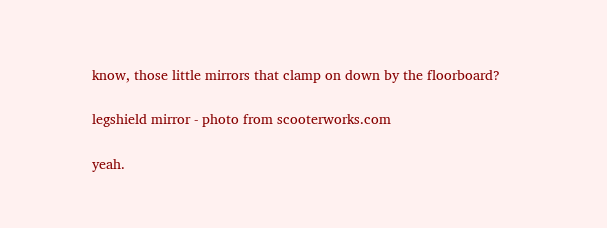know, those little mirrors that clamp on down by the floorboard?

legshield mirror - photo from scooterworks.com

yeah.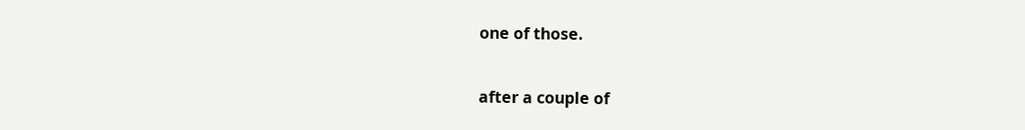one of those.

after a couple of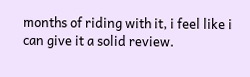months of riding with it, i feel like i can give it a solid review.